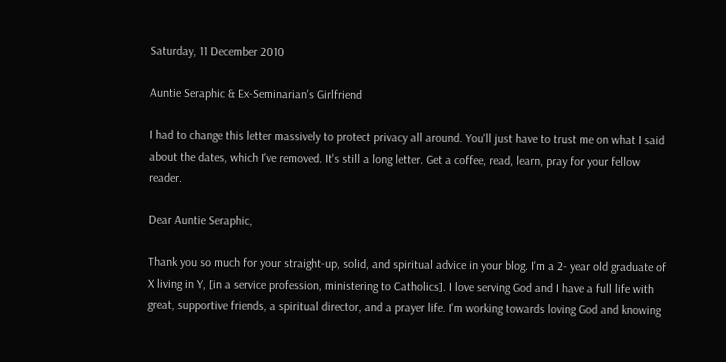Saturday, 11 December 2010

Auntie Seraphic & Ex-Seminarian's Girlfriend

I had to change this letter massively to protect privacy all around. You'll just have to trust me on what I said about the dates, which I've removed. It's still a long letter. Get a coffee, read, learn, pray for your fellow reader.

Dear Auntie Seraphic,

Thank you so much for your straight-up, solid, and spiritual advice in your blog. I'm a 2- year old graduate of X living in Y, [in a service profession, ministering to Catholics]. I love serving God and I have a full life with great, supportive friends, a spiritual director, and a prayer life. I'm working towards loving God and knowing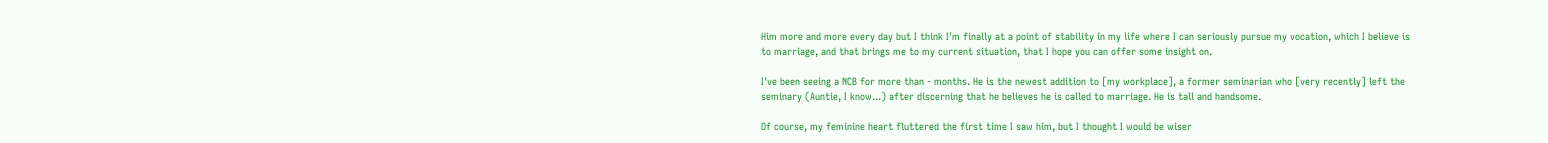Him more and more every day but I think I'm finally at a point of stability in my life where I can seriously pursue my vocation, which I believe is to marriage, and that brings me to my current situation, that I hope you can offer some insight on.

I've been seeing a NCB for more than - months. He is the newest addition to [my workplace], a former seminarian who [very recently] left the seminary (Auntie, I know...) after discerning that he believes he is called to marriage. He is tall and handsome.

Of course, my feminine heart fluttered the first time I saw him, but I thought I would be wiser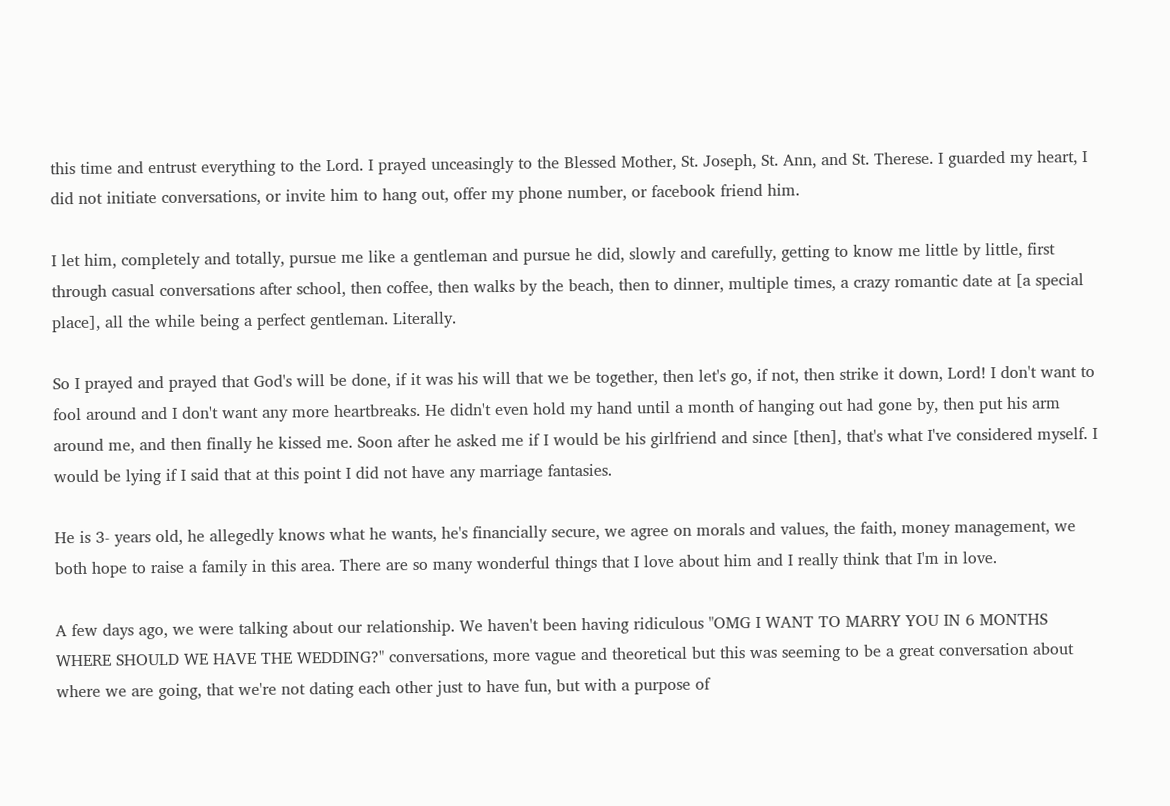this time and entrust everything to the Lord. I prayed unceasingly to the Blessed Mother, St. Joseph, St. Ann, and St. Therese. I guarded my heart, I did not initiate conversations, or invite him to hang out, offer my phone number, or facebook friend him.

I let him, completely and totally, pursue me like a gentleman and pursue he did, slowly and carefully, getting to know me little by little, first through casual conversations after school, then coffee, then walks by the beach, then to dinner, multiple times, a crazy romantic date at [a special place], all the while being a perfect gentleman. Literally.

So I prayed and prayed that God's will be done, if it was his will that we be together, then let's go, if not, then strike it down, Lord! I don't want to fool around and I don't want any more heartbreaks. He didn't even hold my hand until a month of hanging out had gone by, then put his arm around me, and then finally he kissed me. Soon after he asked me if I would be his girlfriend and since [then], that's what I've considered myself. I would be lying if I said that at this point I did not have any marriage fantasies.

He is 3- years old, he allegedly knows what he wants, he's financially secure, we agree on morals and values, the faith, money management, we both hope to raise a family in this area. There are so many wonderful things that I love about him and I really think that I'm in love.

A few days ago, we were talking about our relationship. We haven't been having ridiculous "OMG I WANT TO MARRY YOU IN 6 MONTHS WHERE SHOULD WE HAVE THE WEDDING?" conversations, more vague and theoretical but this was seeming to be a great conversation about where we are going, that we're not dating each other just to have fun, but with a purpose of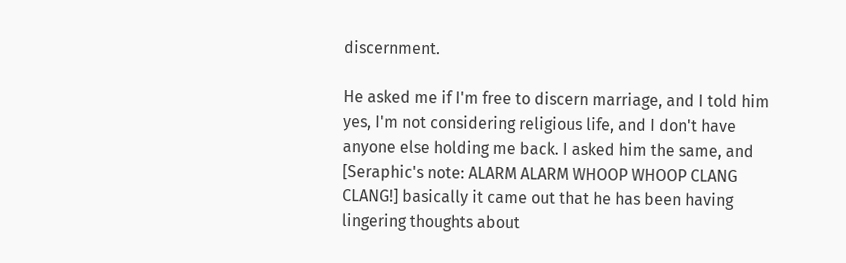discernment.

He asked me if I'm free to discern marriage, and I told him yes, I'm not considering religious life, and I don't have anyone else holding me back. I asked him the same, and [Seraphic's note: ALARM ALARM WHOOP WHOOP CLANG CLANG!] basically it came out that he has been having lingering thoughts about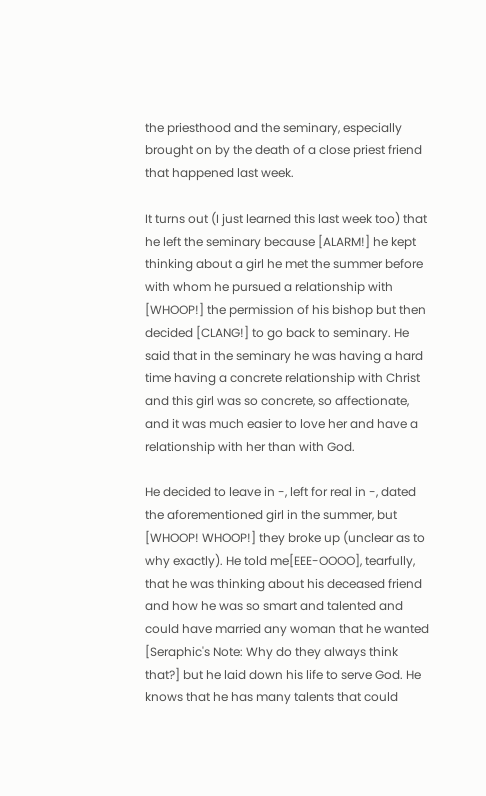the priesthood and the seminary, especially brought on by the death of a close priest friend that happened last week.

It turns out (I just learned this last week too) that he left the seminary because [ALARM!] he kept thinking about a girl he met the summer before with whom he pursued a relationship with [WHOOP!] the permission of his bishop but then decided [CLANG!] to go back to seminary. He said that in the seminary he was having a hard time having a concrete relationship with Christ and this girl was so concrete, so affectionate, and it was much easier to love her and have a relationship with her than with God.

He decided to leave in -, left for real in -, dated the aforementioned girl in the summer, but [WHOOP! WHOOP!] they broke up (unclear as to why exactly). He told me[EEE-OOOO], tearfully, that he was thinking about his deceased friend and how he was so smart and talented and could have married any woman that he wanted [Seraphic's Note: Why do they always think that?] but he laid down his life to serve God. He knows that he has many talents that could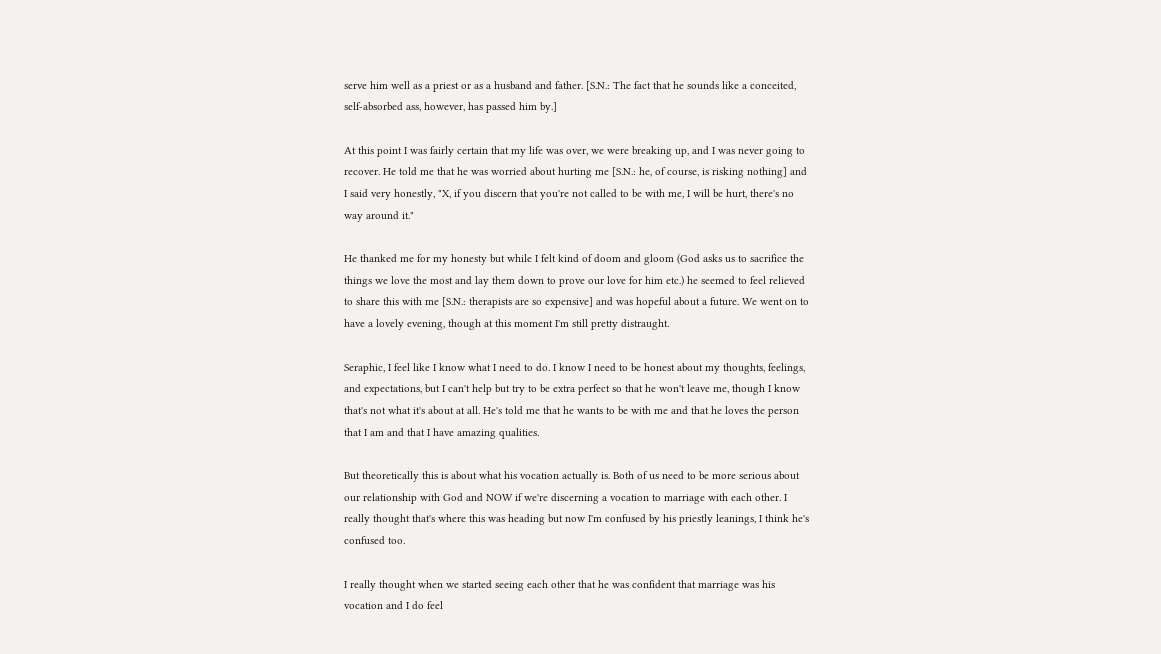serve him well as a priest or as a husband and father. [S.N.: The fact that he sounds like a conceited, self-absorbed ass, however, has passed him by.]

At this point I was fairly certain that my life was over, we were breaking up, and I was never going to recover. He told me that he was worried about hurting me [S.N.: he, of course, is risking nothing] and I said very honestly, "X, if you discern that you're not called to be with me, I will be hurt, there's no way around it."

He thanked me for my honesty but while I felt kind of doom and gloom (God asks us to sacrifice the things we love the most and lay them down to prove our love for him etc.) he seemed to feel relieved to share this with me [S.N.: therapists are so expensive] and was hopeful about a future. We went on to have a lovely evening, though at this moment I'm still pretty distraught.

Seraphic, I feel like I know what I need to do. I know I need to be honest about my thoughts, feelings, and expectations, but I can't help but try to be extra perfect so that he won't leave me, though I know that's not what it's about at all. He's told me that he wants to be with me and that he loves the person that I am and that I have amazing qualities.

But theoretically this is about what his vocation actually is. Both of us need to be more serious about our relationship with God and NOW if we're discerning a vocation to marriage with each other. I really thought that's where this was heading but now I'm confused by his priestly leanings, I think he's confused too.

I really thought when we started seeing each other that he was confident that marriage was his vocation and I do feel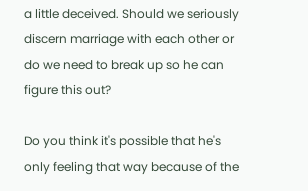a little deceived. Should we seriously discern marriage with each other or do we need to break up so he can figure this out?

Do you think it's possible that he's only feeling that way because of the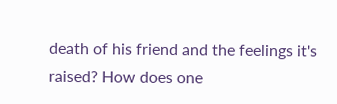death of his friend and the feelings it's raised? How does one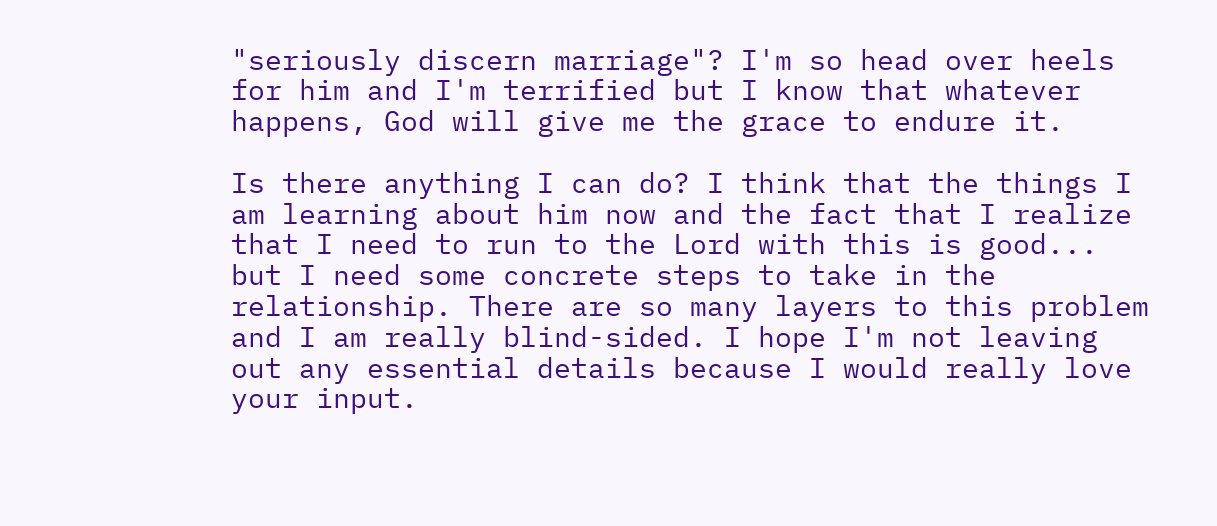"seriously discern marriage"? I'm so head over heels for him and I'm terrified but I know that whatever happens, God will give me the grace to endure it.

Is there anything I can do? I think that the things I am learning about him now and the fact that I realize that I need to run to the Lord with this is good... but I need some concrete steps to take in the relationship. There are so many layers to this problem and I am really blind-sided. I hope I'm not leaving out any essential details because I would really love your input.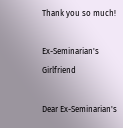Thank you so much!

Ex-Seminarian's Girlfriend

Dear Ex-Seminarian's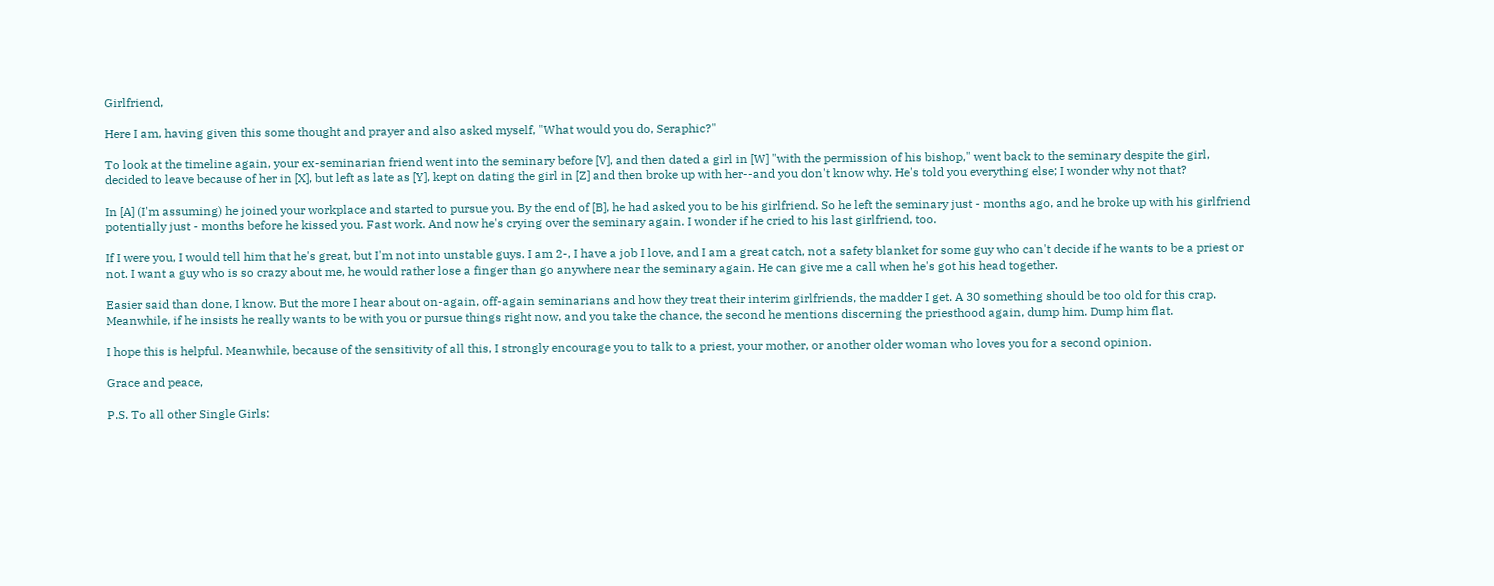Girlfriend,

Here I am, having given this some thought and prayer and also asked myself, "What would you do, Seraphic?"

To look at the timeline again, your ex-seminarian friend went into the seminary before [V], and then dated a girl in [W] "with the permission of his bishop," went back to the seminary despite the girl, decided to leave because of her in [X], but left as late as [Y], kept on dating the girl in [Z] and then broke up with her--and you don't know why. He's told you everything else; I wonder why not that?

In [A] (I'm assuming) he joined your workplace and started to pursue you. By the end of [B], he had asked you to be his girlfriend. So he left the seminary just - months ago, and he broke up with his girlfriend potentially just - months before he kissed you. Fast work. And now he's crying over the seminary again. I wonder if he cried to his last girlfriend, too.

If I were you, I would tell him that he's great, but I'm not into unstable guys. I am 2-, I have a job I love, and I am a great catch, not a safety blanket for some guy who can't decide if he wants to be a priest or not. I want a guy who is so crazy about me, he would rather lose a finger than go anywhere near the seminary again. He can give me a call when he's got his head together.

Easier said than done, I know. But the more I hear about on-again, off-again seminarians and how they treat their interim girlfriends, the madder I get. A 30 something should be too old for this crap. Meanwhile, if he insists he really wants to be with you or pursue things right now, and you take the chance, the second he mentions discerning the priesthood again, dump him. Dump him flat.

I hope this is helpful. Meanwhile, because of the sensitivity of all this, I strongly encourage you to talk to a priest, your mother, or another older woman who loves you for a second opinion.

Grace and peace,

P.S. To all other Single Girls: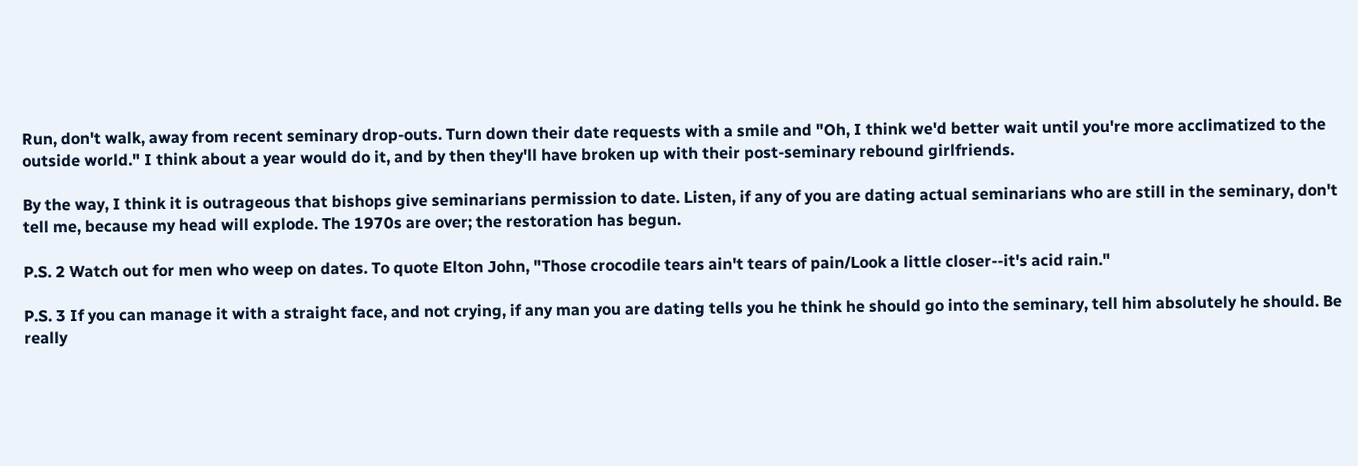Run, don't walk, away from recent seminary drop-outs. Turn down their date requests with a smile and "Oh, I think we'd better wait until you're more acclimatized to the outside world." I think about a year would do it, and by then they'll have broken up with their post-seminary rebound girlfriends.

By the way, I think it is outrageous that bishops give seminarians permission to date. Listen, if any of you are dating actual seminarians who are still in the seminary, don't tell me, because my head will explode. The 1970s are over; the restoration has begun.

P.S. 2 Watch out for men who weep on dates. To quote Elton John, "Those crocodile tears ain't tears of pain/Look a little closer--it's acid rain."

P.S. 3 If you can manage it with a straight face, and not crying, if any man you are dating tells you he think he should go into the seminary, tell him absolutely he should. Be really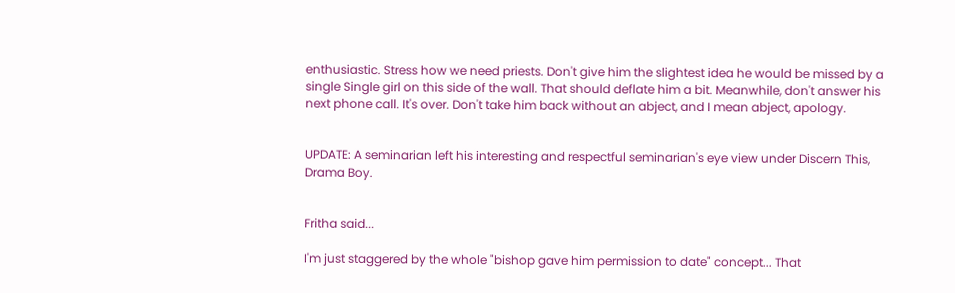enthusiastic. Stress how we need priests. Don't give him the slightest idea he would be missed by a single Single girl on this side of the wall. That should deflate him a bit. Meanwhile, don't answer his next phone call. It's over. Don't take him back without an abject, and I mean abject, apology.


UPDATE: A seminarian left his interesting and respectful seminarian's eye view under Discern This, Drama Boy.


Fritha said...

I'm just staggered by the whole "bishop gave him permission to date" concept... That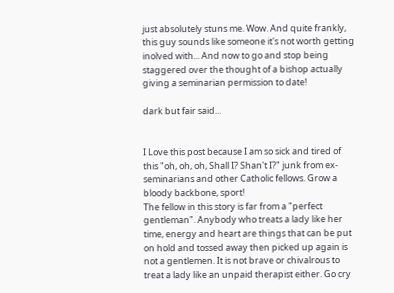just absolutely stuns me. Wow. And quite frankly, this guy sounds like someone it's not worth getting inolved with... And now to go and stop being staggered over the thought of a bishop actually giving a seminarian permission to date!

dark but fair said...


I Love this post because I am so sick and tired of this "oh, oh, oh, Shall I? Shan't I?" junk from ex-seminarians and other Catholic fellows. Grow a bloody backbone, sport!
The fellow in this story is far from a "perfect gentleman". Anybody who treats a lady like her time, energy and heart are things that can be put on hold and tossed away then picked up again is not a gentlemen. It is not brave or chivalrous to treat a lady like an unpaid therapist either. Go cry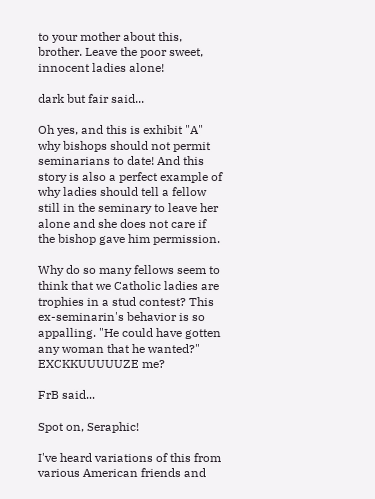to your mother about this, brother. Leave the poor sweet, innocent ladies alone!

dark but fair said...

Oh yes, and this is exhibit "A" why bishops should not permit seminarians to date! And this story is also a perfect example of why ladies should tell a fellow still in the seminary to leave her alone and she does not care if the bishop gave him permission.

Why do so many fellows seem to think that we Catholic ladies are trophies in a stud contest? This ex-seminarin's behavior is so appalling. "He could have gotten any woman that he wanted?" EXCKKUUUUUZE me?

FrB said...

Spot on, Seraphic!

I've heard variations of this from various American friends and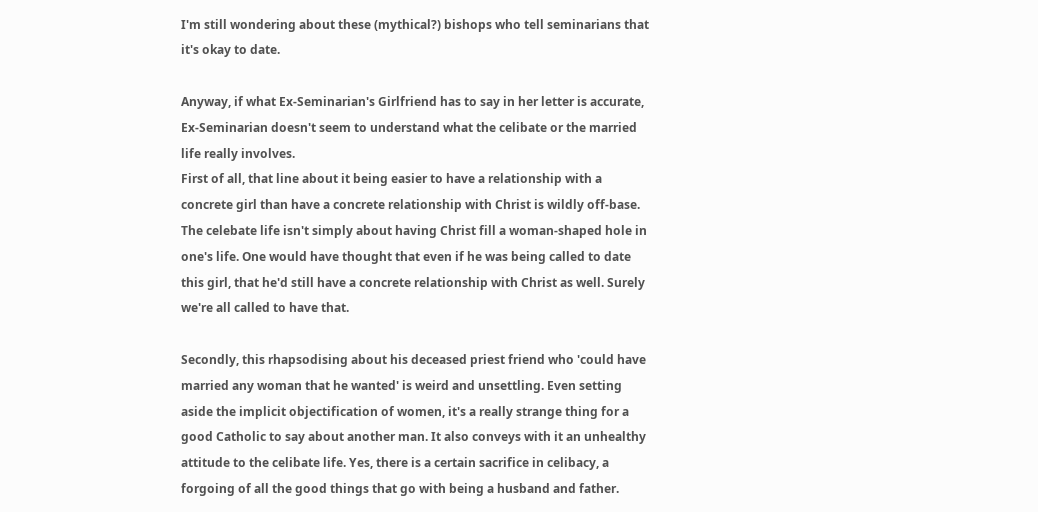I'm still wondering about these (mythical?) bishops who tell seminarians that it's okay to date.

Anyway, if what Ex-Seminarian's Girlfriend has to say in her letter is accurate, Ex-Seminarian doesn't seem to understand what the celibate or the married life really involves.
First of all, that line about it being easier to have a relationship with a concrete girl than have a concrete relationship with Christ is wildly off-base. The celebate life isn't simply about having Christ fill a woman-shaped hole in one's life. One would have thought that even if he was being called to date this girl, that he'd still have a concrete relationship with Christ as well. Surely we're all called to have that.

Secondly, this rhapsodising about his deceased priest friend who 'could have married any woman that he wanted' is weird and unsettling. Even setting aside the implicit objectification of women, it's a really strange thing for a good Catholic to say about another man. It also conveys with it an unhealthy attitude to the celibate life. Yes, there is a certain sacrifice in celibacy, a forgoing of all the good things that go with being a husband and father.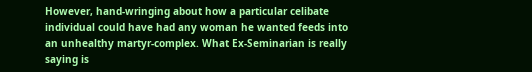However, hand-wringing about how a particular celibate individual could have had any woman he wanted feeds into an unhealthy martyr-complex. What Ex-Seminarian is really saying is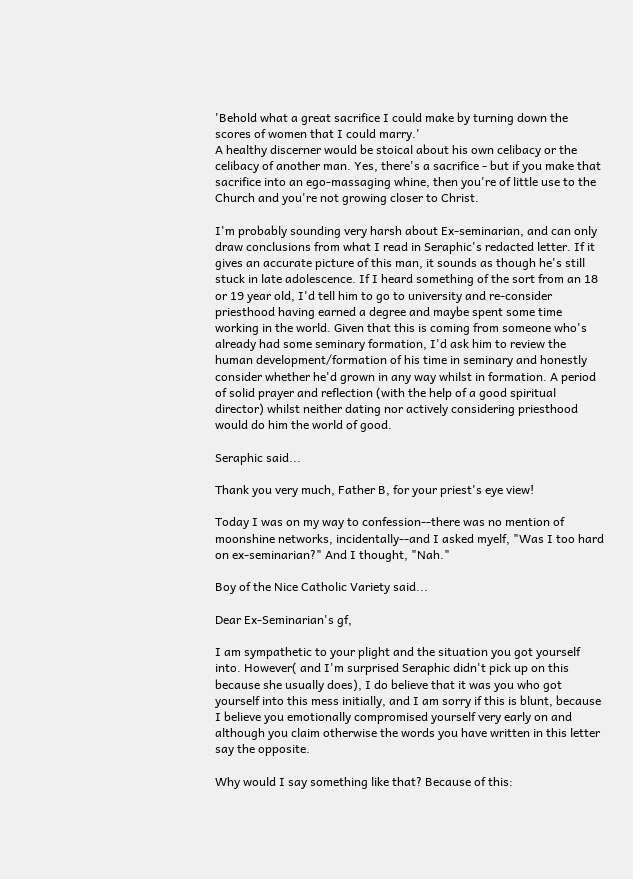'Behold what a great sacrifice I could make by turning down the scores of women that I could marry.'
A healthy discerner would be stoical about his own celibacy or the celibacy of another man. Yes, there's a sacrifice - but if you make that sacrifice into an ego-massaging whine, then you're of little use to the Church and you're not growing closer to Christ.

I'm probably sounding very harsh about Ex-seminarian, and can only draw conclusions from what I read in Seraphic's redacted letter. If it gives an accurate picture of this man, it sounds as though he's still stuck in late adolescence. If I heard something of the sort from an 18 or 19 year old, I'd tell him to go to university and re-consider priesthood having earned a degree and maybe spent some time working in the world. Given that this is coming from someone who's already had some seminary formation, I'd ask him to review the human development/formation of his time in seminary and honestly consider whether he'd grown in any way whilst in formation. A period of solid prayer and reflection (with the help of a good spiritual director) whilst neither dating nor actively considering priesthood would do him the world of good.

Seraphic said...

Thank you very much, Father B, for your priest's eye view!

Today I was on my way to confession--there was no mention of moonshine networks, incidentally--and I asked myelf, "Was I too hard on ex-seminarian?" And I thought, "Nah."

Boy of the Nice Catholic Variety said...

Dear Ex-Seminarian's gf,

I am sympathetic to your plight and the situation you got yourself into. However( and I'm surprised Seraphic didn't pick up on this because she usually does), I do believe that it was you who got yourself into this mess initially, and I am sorry if this is blunt, because I believe you emotionally compromised yourself very early on and although you claim otherwise the words you have written in this letter say the opposite.

Why would I say something like that? Because of this: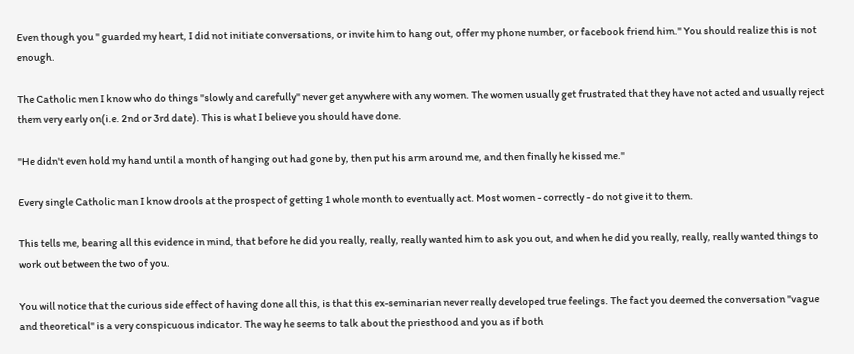Even though you " guarded my heart, I did not initiate conversations, or invite him to hang out, offer my phone number, or facebook friend him." You should realize this is not enough.

The Catholic men I know who do things "slowly and carefully" never get anywhere with any women. The women usually get frustrated that they have not acted and usually reject them very early on(i.e. 2nd or 3rd date). This is what I believe you should have done.

"He didn't even hold my hand until a month of hanging out had gone by, then put his arm around me, and then finally he kissed me."

Every single Catholic man I know drools at the prospect of getting 1 whole month to eventually act. Most women - correctly - do not give it to them.

This tells me, bearing all this evidence in mind, that before he did you really, really, really wanted him to ask you out, and when he did you really, really, really wanted things to work out between the two of you.

You will notice that the curious side effect of having done all this, is that this ex-seminarian never really developed true feelings. The fact you deemed the conversation "vague and theoretical" is a very conspicuous indicator. The way he seems to talk about the priesthood and you as if both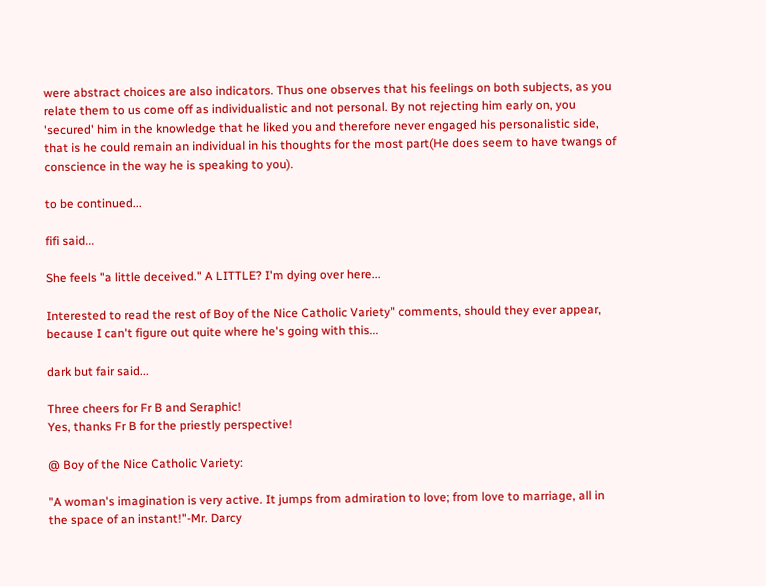were abstract choices are also indicators. Thus one observes that his feelings on both subjects, as you relate them to us come off as individualistic and not personal. By not rejecting him early on, you 'secured' him in the knowledge that he liked you and therefore never engaged his personalistic side, that is he could remain an individual in his thoughts for the most part(He does seem to have twangs of conscience in the way he is speaking to you).

to be continued...

fifi said...

She feels "a little deceived." A LITTLE? I'm dying over here...

Interested to read the rest of Boy of the Nice Catholic Variety" comments, should they ever appear, because I can't figure out quite where he's going with this...

dark but fair said...

Three cheers for Fr B and Seraphic!
Yes, thanks Fr B for the priestly perspective!

@ Boy of the Nice Catholic Variety:

"A woman's imagination is very active. It jumps from admiration to love; from love to marriage, all in the space of an instant!"-Mr. Darcy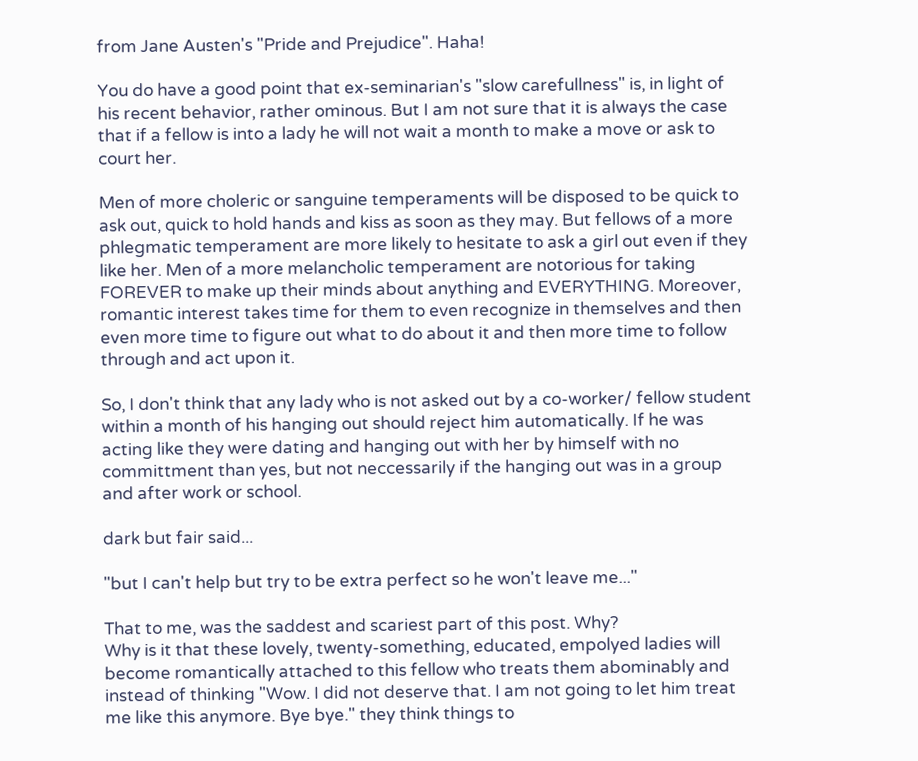from Jane Austen's "Pride and Prejudice". Haha!

You do have a good point that ex-seminarian's "slow carefullness" is, in light of his recent behavior, rather ominous. But I am not sure that it is always the case that if a fellow is into a lady he will not wait a month to make a move or ask to court her.

Men of more choleric or sanguine temperaments will be disposed to be quick to ask out, quick to hold hands and kiss as soon as they may. But fellows of a more phlegmatic temperament are more likely to hesitate to ask a girl out even if they like her. Men of a more melancholic temperament are notorious for taking FOREVER to make up their minds about anything and EVERYTHING. Moreover, romantic interest takes time for them to even recognize in themselves and then even more time to figure out what to do about it and then more time to follow through and act upon it.

So, I don't think that any lady who is not asked out by a co-worker/ fellow student within a month of his hanging out should reject him automatically. If he was acting like they were dating and hanging out with her by himself with no committment than yes, but not neccessarily if the hanging out was in a group and after work or school.

dark but fair said...

"but I can't help but try to be extra perfect so he won't leave me..."

That to me, was the saddest and scariest part of this post. Why?
Why is it that these lovely, twenty-something, educated, empolyed ladies will become romantically attached to this fellow who treats them abominably and instead of thinking "Wow. I did not deserve that. I am not going to let him treat me like this anymore. Bye bye." they think things to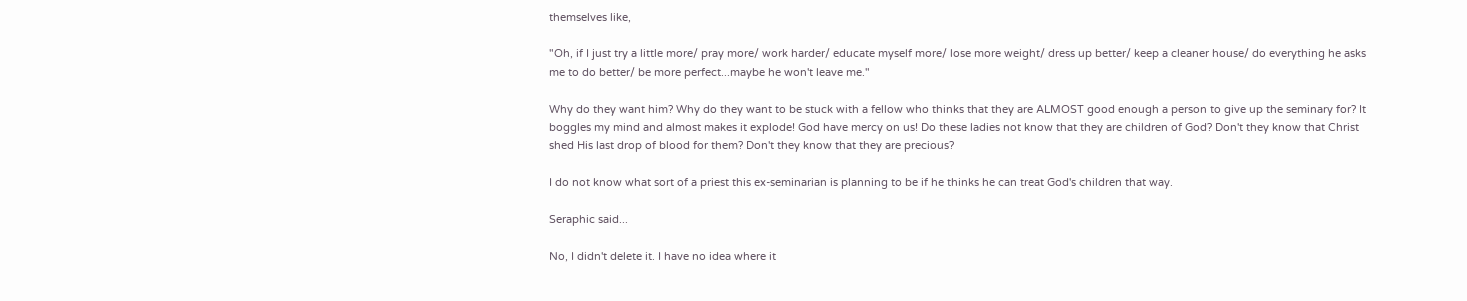themselves like,

"Oh, if I just try a little more/ pray more/ work harder/ educate myself more/ lose more weight/ dress up better/ keep a cleaner house/ do everything he asks me to do better/ be more perfect...maybe he won't leave me."

Why do they want him? Why do they want to be stuck with a fellow who thinks that they are ALMOST good enough a person to give up the seminary for? It boggles my mind and almost makes it explode! God have mercy on us! Do these ladies not know that they are children of God? Don't they know that Christ shed His last drop of blood for them? Don't they know that they are precious?

I do not know what sort of a priest this ex-seminarian is planning to be if he thinks he can treat God's children that way.

Seraphic said...

No, I didn't delete it. I have no idea where it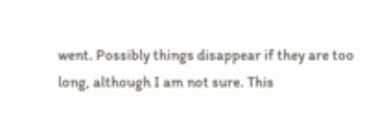went. Possibly things disappear if they are too long, although I am not sure. This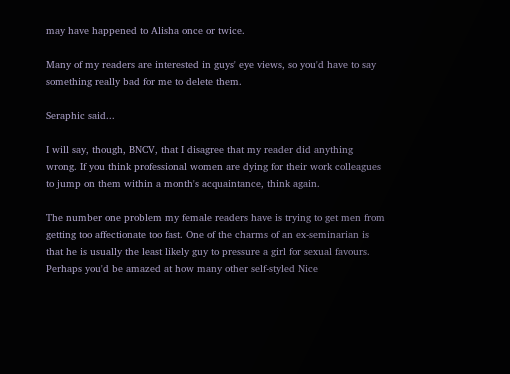may have happened to Alisha once or twice.

Many of my readers are interested in guys' eye views, so you'd have to say something really bad for me to delete them.

Seraphic said...

I will say, though, BNCV, that I disagree that my reader did anything wrong. If you think professional women are dying for their work colleagues to jump on them within a month's acquaintance, think again.

The number one problem my female readers have is trying to get men from getting too affectionate too fast. One of the charms of an ex-seminarian is that he is usually the least likely guy to pressure a girl for sexual favours. Perhaps you'd be amazed at how many other self-styled Nice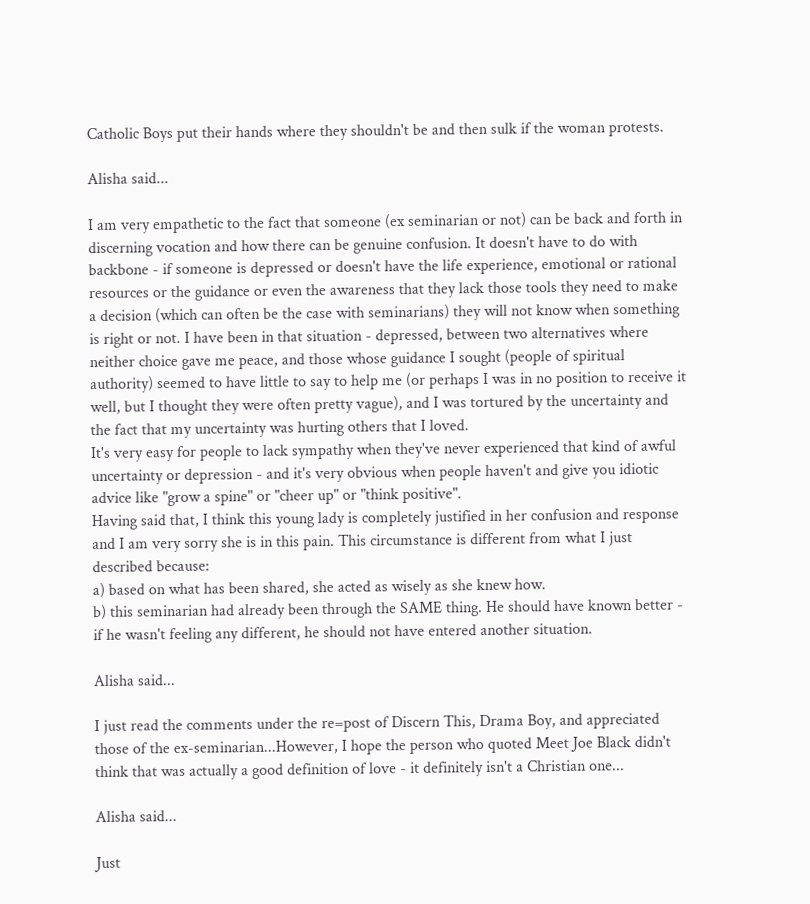Catholic Boys put their hands where they shouldn't be and then sulk if the woman protests.

Alisha said...

I am very empathetic to the fact that someone (ex seminarian or not) can be back and forth in discerning vocation and how there can be genuine confusion. It doesn't have to do with backbone - if someone is depressed or doesn't have the life experience, emotional or rational resources or the guidance or even the awareness that they lack those tools they need to make a decision (which can often be the case with seminarians) they will not know when something is right or not. I have been in that situation - depressed, between two alternatives where neither choice gave me peace, and those whose guidance I sought (people of spiritual authority) seemed to have little to say to help me (or perhaps I was in no position to receive it well, but I thought they were often pretty vague), and I was tortured by the uncertainty and the fact that my uncertainty was hurting others that I loved.
It's very easy for people to lack sympathy when they've never experienced that kind of awful uncertainty or depression - and it's very obvious when people haven't and give you idiotic advice like "grow a spine" or "cheer up" or "think positive".
Having said that, I think this young lady is completely justified in her confusion and response and I am very sorry she is in this pain. This circumstance is different from what I just described because:
a) based on what has been shared, she acted as wisely as she knew how.
b) this seminarian had already been through the SAME thing. He should have known better - if he wasn't feeling any different, he should not have entered another situation.

Alisha said...

I just read the comments under the re=post of Discern This, Drama Boy, and appreciated those of the ex-seminarian...However, I hope the person who quoted Meet Joe Black didn't think that was actually a good definition of love - it definitely isn't a Christian one...

Alisha said...

Just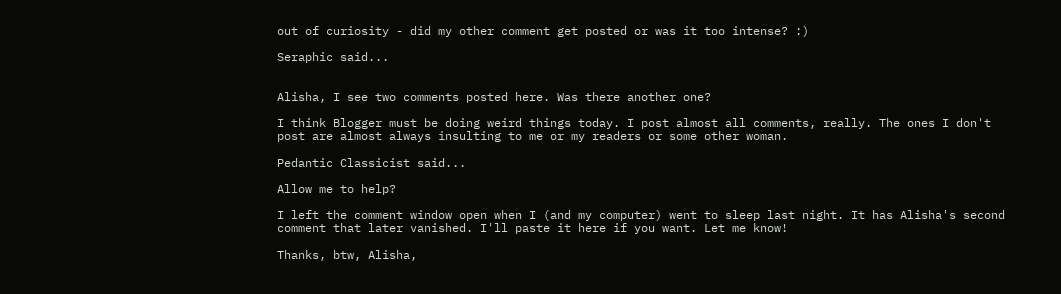out of curiosity - did my other comment get posted or was it too intense? :)

Seraphic said...


Alisha, I see two comments posted here. Was there another one?

I think Blogger must be doing weird things today. I post almost all comments, really. The ones I don't post are almost always insulting to me or my readers or some other woman.

Pedantic Classicist said...

Allow me to help?

I left the comment window open when I (and my computer) went to sleep last night. It has Alisha's second comment that later vanished. I'll paste it here if you want. Let me know!

Thanks, btw, Alisha,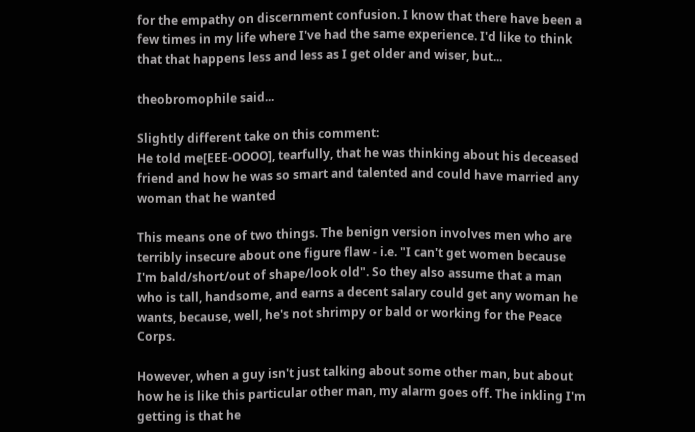for the empathy on discernment confusion. I know that there have been a few times in my life where I've had the same experience. I'd like to think that that happens less and less as I get older and wiser, but...

theobromophile said...

Slightly different take on this comment:
He told me[EEE-OOOO], tearfully, that he was thinking about his deceased friend and how he was so smart and talented and could have married any woman that he wanted

This means one of two things. The benign version involves men who are terribly insecure about one figure flaw - i.e. "I can't get women because I'm bald/short/out of shape/look old". So they also assume that a man who is tall, handsome, and earns a decent salary could get any woman he wants, because, well, he's not shrimpy or bald or working for the Peace Corps.

However, when a guy isn't just talking about some other man, but about how he is like this particular other man, my alarm goes off. The inkling I'm getting is that he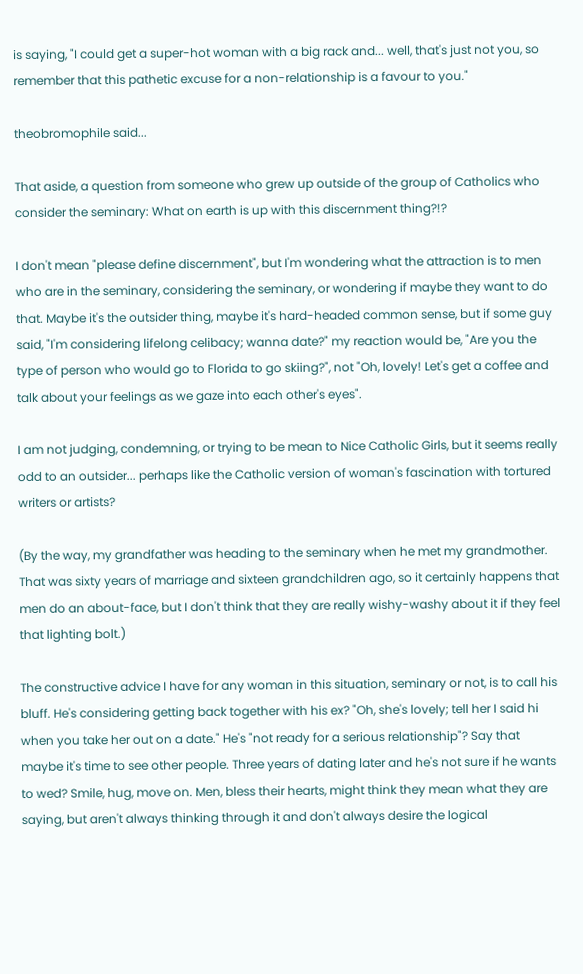is saying, "I could get a super-hot woman with a big rack and... well, that's just not you, so remember that this pathetic excuse for a non-relationship is a favour to you."

theobromophile said...

That aside, a question from someone who grew up outside of the group of Catholics who consider the seminary: What on earth is up with this discernment thing?!?

I don't mean "please define discernment", but I'm wondering what the attraction is to men who are in the seminary, considering the seminary, or wondering if maybe they want to do that. Maybe it's the outsider thing, maybe it's hard-headed common sense, but if some guy said, "I'm considering lifelong celibacy; wanna date?" my reaction would be, "Are you the type of person who would go to Florida to go skiing?", not "Oh, lovely! Let's get a coffee and talk about your feelings as we gaze into each other's eyes".

I am not judging, condemning, or trying to be mean to Nice Catholic Girls, but it seems really odd to an outsider... perhaps like the Catholic version of woman's fascination with tortured writers or artists?

(By the way, my grandfather was heading to the seminary when he met my grandmother. That was sixty years of marriage and sixteen grandchildren ago, so it certainly happens that men do an about-face, but I don't think that they are really wishy-washy about it if they feel that lighting bolt.)

The constructive advice I have for any woman in this situation, seminary or not, is to call his bluff. He's considering getting back together with his ex? "Oh, she's lovely; tell her I said hi when you take her out on a date." He's "not ready for a serious relationship"? Say that maybe it's time to see other people. Three years of dating later and he's not sure if he wants to wed? Smile, hug, move on. Men, bless their hearts, might think they mean what they are saying, but aren't always thinking through it and don't always desire the logical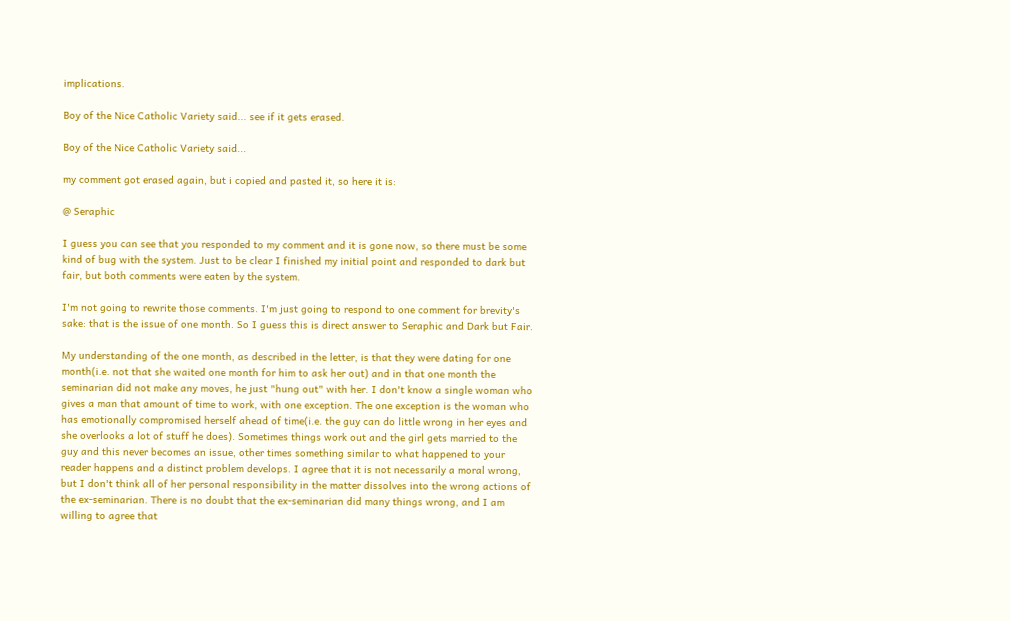implications.

Boy of the Nice Catholic Variety said... see if it gets erased.

Boy of the Nice Catholic Variety said...

my comment got erased again, but i copied and pasted it, so here it is:

@ Seraphic

I guess you can see that you responded to my comment and it is gone now, so there must be some kind of bug with the system. Just to be clear I finished my initial point and responded to dark but fair, but both comments were eaten by the system.

I'm not going to rewrite those comments. I'm just going to respond to one comment for brevity's sake: that is the issue of one month. So I guess this is direct answer to Seraphic and Dark but Fair.

My understanding of the one month, as described in the letter, is that they were dating for one month(i.e. not that she waited one month for him to ask her out) and in that one month the seminarian did not make any moves, he just "hung out" with her. I don't know a single woman who gives a man that amount of time to work, with one exception. The one exception is the woman who has emotionally compromised herself ahead of time(i.e. the guy can do little wrong in her eyes and she overlooks a lot of stuff he does). Sometimes things work out and the girl gets married to the guy and this never becomes an issue, other times something similar to what happened to your reader happens and a distinct problem develops. I agree that it is not necessarily a moral wrong, but I don't think all of her personal responsibility in the matter dissolves into the wrong actions of the ex-seminarian. There is no doubt that the ex-seminarian did many things wrong, and I am willing to agree that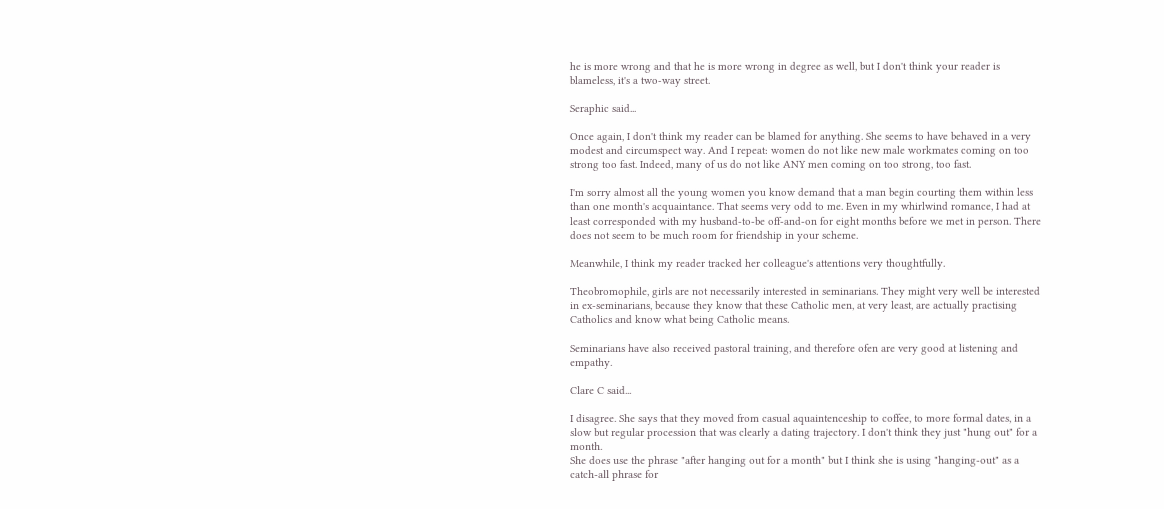he is more wrong and that he is more wrong in degree as well, but I don't think your reader is blameless, it's a two-way street.

Seraphic said...

Once again, I don't think my reader can be blamed for anything. She seems to have behaved in a very modest and circumspect way. And I repeat: women do not like new male workmates coming on too strong too fast. Indeed, many of us do not like ANY men coming on too strong, too fast.

I'm sorry almost all the young women you know demand that a man begin courting them within less than one month's acquaintance. That seems very odd to me. Even in my whirlwind romance, I had at least corresponded with my husband-to-be off-and-on for eight months before we met in person. There does not seem to be much room for friendship in your scheme.

Meanwhile, I think my reader tracked her colleague's attentions very thoughtfully.

Theobromophile, girls are not necessarily interested in seminarians. They might very well be interested in ex-seminarians, because they know that these Catholic men, at very least, are actually practising Catholics and know what being Catholic means.

Seminarians have also received pastoral training, and therefore ofen are very good at listening and empathy.

Clare C said...

I disagree. She says that they moved from casual aquaintenceship to coffee, to more formal dates, in a slow but regular procession that was clearly a dating trajectory. I don't think they just "hung out" for a month.
She does use the phrase "after hanging out for a month" but I think she is using "hanging-out" as a catch-all phrase for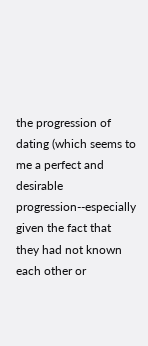the progression of dating (which seems to me a perfect and desirable progression--especially given the fact that they had not known each other or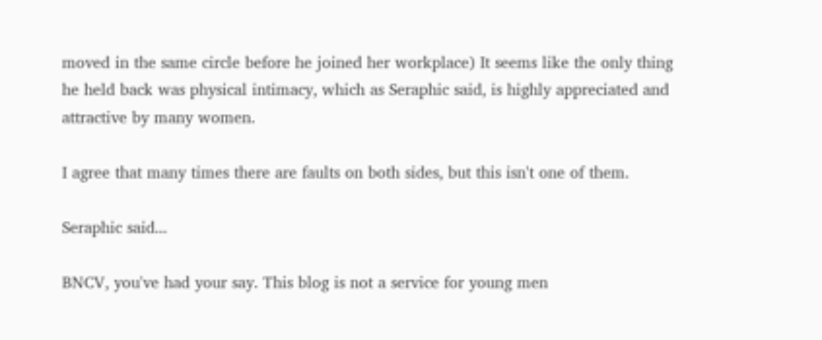moved in the same circle before he joined her workplace) It seems like the only thing he held back was physical intimacy, which as Seraphic said, is highly appreciated and attractive by many women.

I agree that many times there are faults on both sides, but this isn't one of them.

Seraphic said...

BNCV, you've had your say. This blog is not a service for young men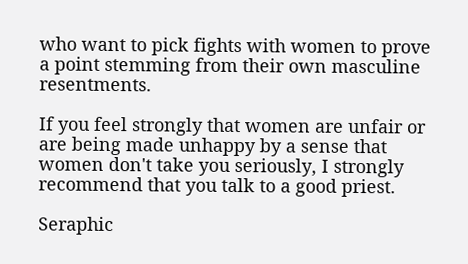who want to pick fights with women to prove a point stemming from their own masculine resentments.

If you feel strongly that women are unfair or are being made unhappy by a sense that women don't take you seriously, I strongly recommend that you talk to a good priest.

Seraphic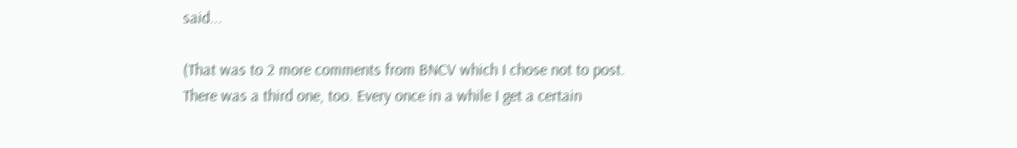said...

(That was to 2 more comments from BNCV which I chose not to post. There was a third one, too. Every once in a while I get a certain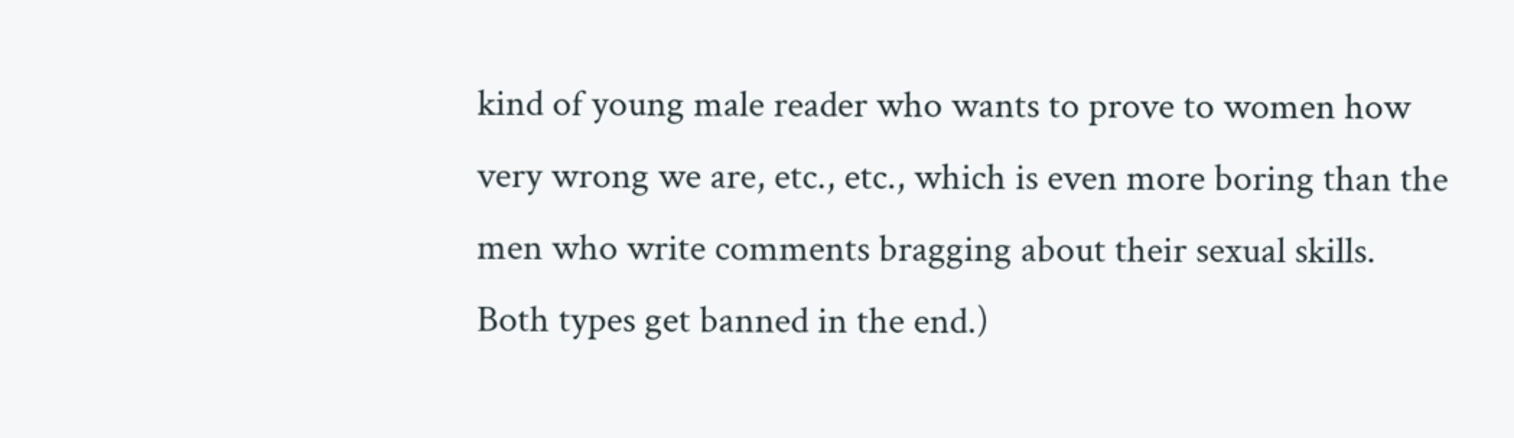kind of young male reader who wants to prove to women how very wrong we are, etc., etc., which is even more boring than the men who write comments bragging about their sexual skills. Both types get banned in the end.)